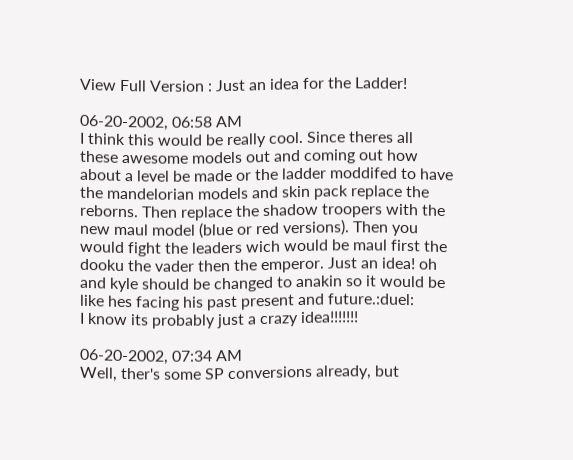View Full Version : Just an idea for the Ladder!

06-20-2002, 06:58 AM
I think this would be really cool. Since theres all these awesome models out and coming out how about a level be made or the ladder moddifed to have the mandelorian models and skin pack replace the reborns. Then replace the shadow troopers with the new maul model (blue or red versions). Then you would fight the leaders wich would be maul first the dooku the vader then the emperor. Just an idea! oh and kyle should be changed to anakin so it would be like hes facing his past present and future.:duel:
I know its probably just a crazy idea!!!!!!!

06-20-2002, 07:34 AM
Well, ther's some SP conversions already, but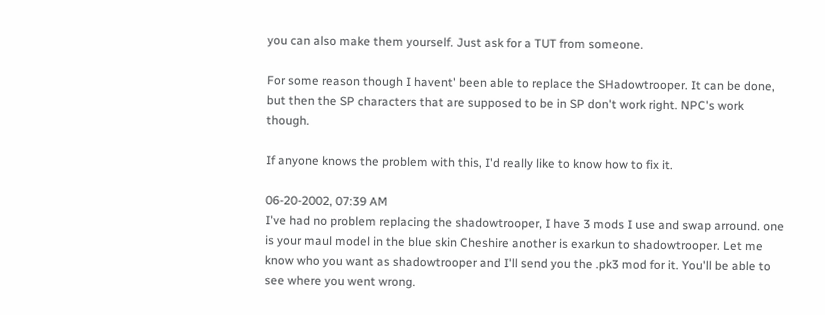you can also make them yourself. Just ask for a TUT from someone.

For some reason though I havent' been able to replace the SHadowtrooper. It can be done, but then the SP characters that are supposed to be in SP don't work right. NPC's work though.

If anyone knows the problem with this, I'd really like to know how to fix it.

06-20-2002, 07:39 AM
I've had no problem replacing the shadowtrooper, I have 3 mods I use and swap arround. one is your maul model in the blue skin Cheshire another is exarkun to shadowtrooper. Let me know who you want as shadowtrooper and I'll send you the .pk3 mod for it. You'll be able to see where you went wrong.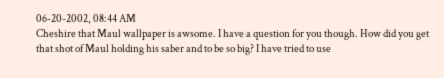06-20-2002, 08:44 AM
Cheshire that Maul wallpaper is awsome. I have a question for you though. How did you get that shot of Maul holding his saber and to be so big? I have tried to use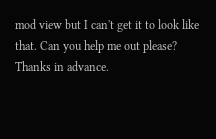mod view but I can't get it to look like that. Can you help me out please?
Thanks in advance.